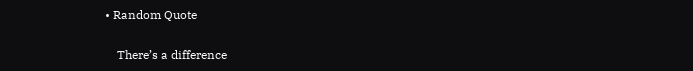• Random Quote

    There’s a difference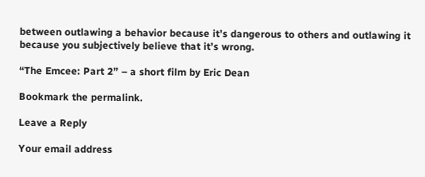between outlawing a behavior because it’s dangerous to others and outlawing it because you subjectively believe that it’s wrong.

“The Emcee: Part 2” – a short film by Eric Dean

Bookmark the permalink.

Leave a Reply

Your email address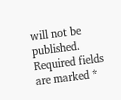will not be published. Required fields are marked *